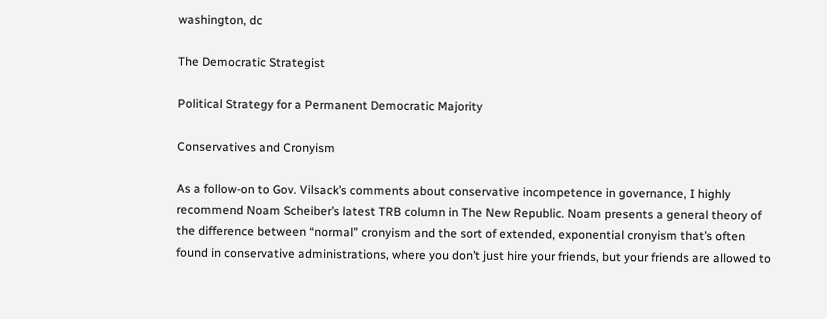washington, dc

The Democratic Strategist

Political Strategy for a Permanent Democratic Majority

Conservatives and Cronyism

As a follow-on to Gov. Vilsack’s comments about conservative incompetence in governance, I highly recommend Noam Scheiber’s latest TRB column in The New Republic. Noam presents a general theory of the difference between “normal” cronyism and the sort of extended, exponential cronyism that’s often found in conservative administrations, where you don’t just hire your friends, but your friends are allowed to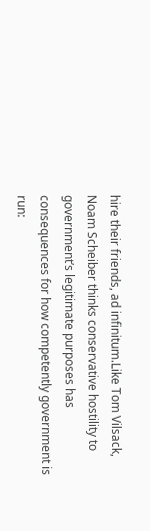hire their friends, ad infinitum.Like Tom Vilsack, Noam Scheiber thinks conservative hostility to government’s legitimate purposes has consequences for how competently government is run: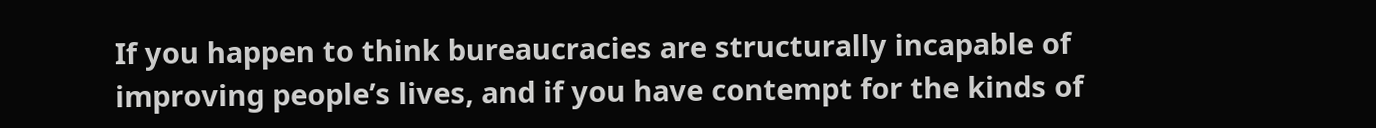If you happen to think bureaucracies are structurally incapable of improving people’s lives, and if you have contempt for the kinds of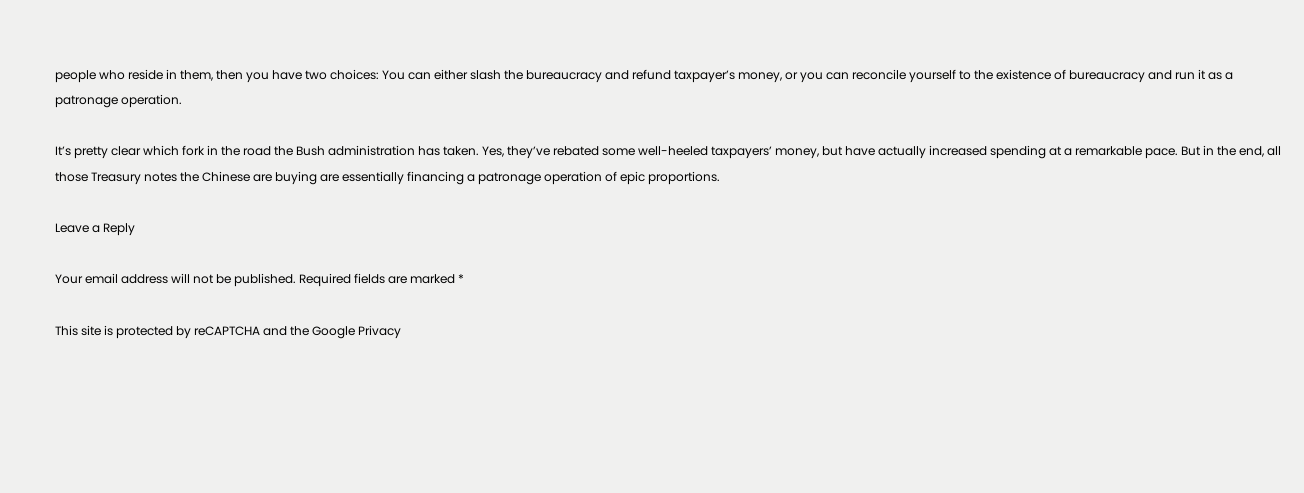people who reside in them, then you have two choices: You can either slash the bureaucracy and refund taxpayer’s money, or you can reconcile yourself to the existence of bureaucracy and run it as a patronage operation.

It’s pretty clear which fork in the road the Bush administration has taken. Yes, they’ve rebated some well-heeled taxpayers’ money, but have actually increased spending at a remarkable pace. But in the end, all those Treasury notes the Chinese are buying are essentially financing a patronage operation of epic proportions.

Leave a Reply

Your email address will not be published. Required fields are marked *

This site is protected by reCAPTCHA and the Google Privacy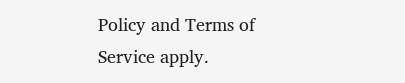Policy and Terms of Service apply.